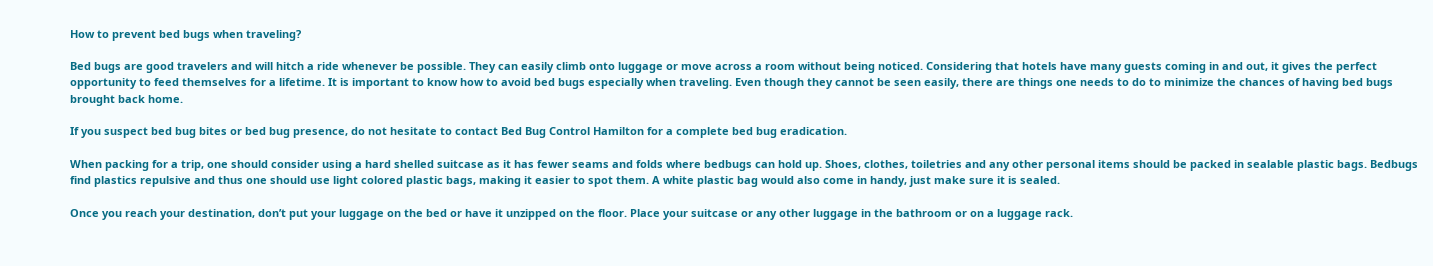How to prevent bed bugs when traveling?

Bed bugs are good travelers and will hitch a ride whenever be possible. They can easily climb onto luggage or move across a room without being noticed. Considering that hotels have many guests coming in and out, it gives the perfect opportunity to feed themselves for a lifetime. It is important to know how to avoid bed bugs especially when traveling. Even though they cannot be seen easily, there are things one needs to do to minimize the chances of having bed bugs brought back home.

If you suspect bed bug bites or bed bug presence, do not hesitate to contact Bed Bug Control Hamilton for a complete bed bug eradication.

When packing for a trip, one should consider using a hard shelled suitcase as it has fewer seams and folds where bedbugs can hold up. Shoes, clothes, toiletries and any other personal items should be packed in sealable plastic bags. Bedbugs find plastics repulsive and thus one should use light colored plastic bags, making it easier to spot them. A white plastic bag would also come in handy, just make sure it is sealed.

Once you reach your destination, don’t put your luggage on the bed or have it unzipped on the floor. Place your suitcase or any other luggage in the bathroom or on a luggage rack.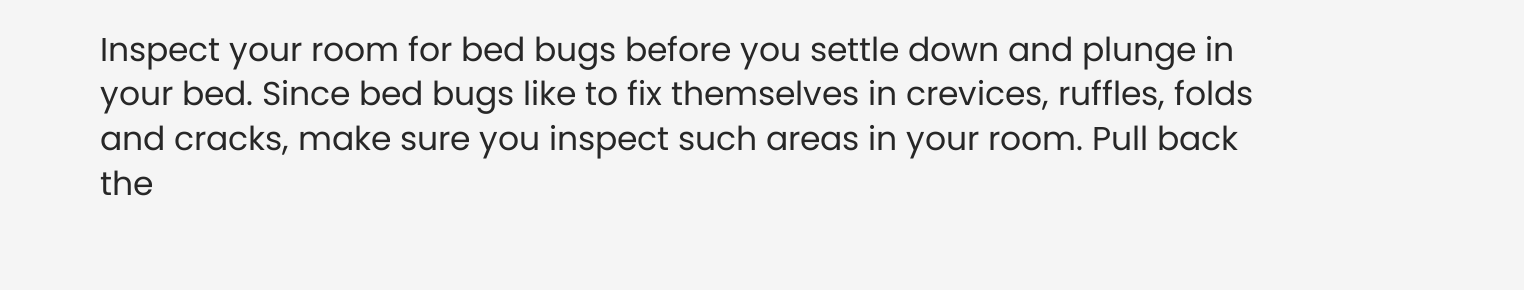Inspect your room for bed bugs before you settle down and plunge in your bed. Since bed bugs like to fix themselves in crevices, ruffles, folds and cracks, make sure you inspect such areas in your room. Pull back the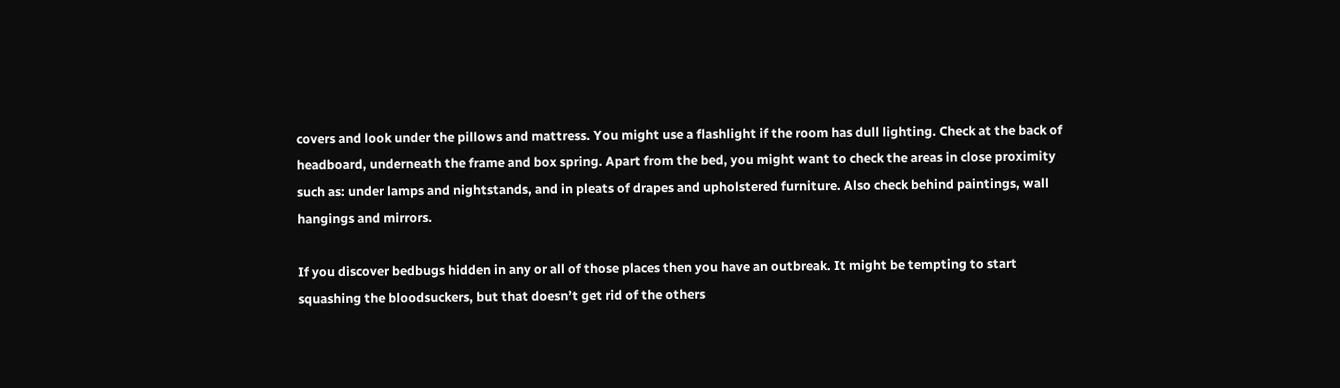covers and look under the pillows and mattress. You might use a flashlight if the room has dull lighting. Check at the back of headboard, underneath the frame and box spring. Apart from the bed, you might want to check the areas in close proximity such as: under lamps and nightstands, and in pleats of drapes and upholstered furniture. Also check behind paintings, wall hangings and mirrors.

If you discover bedbugs hidden in any or all of those places then you have an outbreak. It might be tempting to start squashing the bloodsuckers, but that doesn’t get rid of the others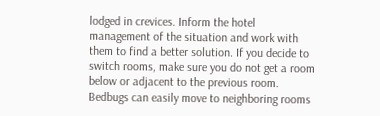lodged in crevices. Inform the hotel management of the situation and work with them to find a better solution. If you decide to switch rooms, make sure you do not get a room below or adjacent to the previous room. Bedbugs can easily move to neighboring rooms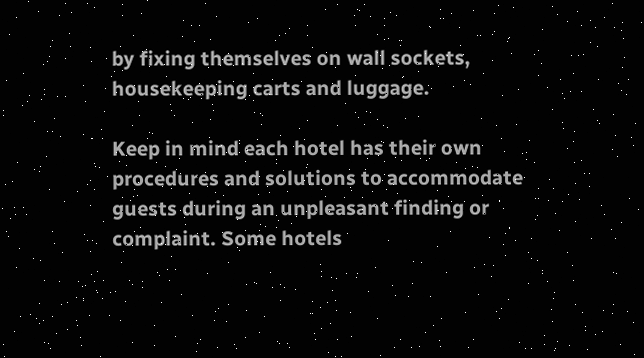by fixing themselves on wall sockets, housekeeping carts and luggage.

Keep in mind each hotel has their own procedures and solutions to accommodate guests during an unpleasant finding or complaint. Some hotels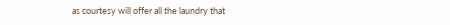as courtesy will offer all the laundry that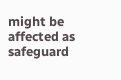might be affected as safeguard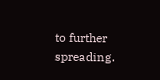to further spreading.